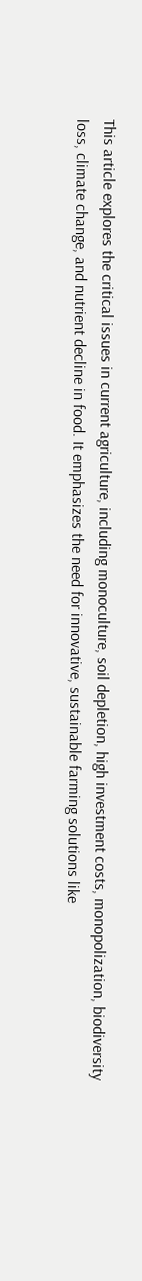This article explores the critical issues in current agriculture, including monoculture, soil depletion, high investment costs, monopolization, biodiversity loss, climate change, and nutrient decline in food. It emphasizes the need for innovative, sustainable farming solutions like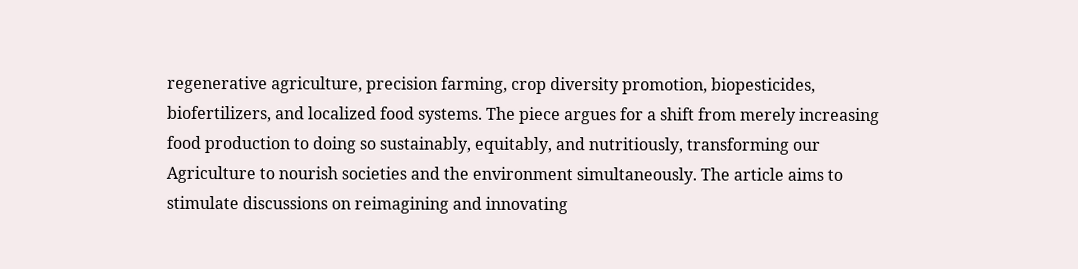regenerative agriculture, precision farming, crop diversity promotion, biopesticides, biofertilizers, and localized food systems. The piece argues for a shift from merely increasing food production to doing so sustainably, equitably, and nutritiously, transforming our Agriculture to nourish societies and the environment simultaneously. The article aims to stimulate discussions on reimagining and innovating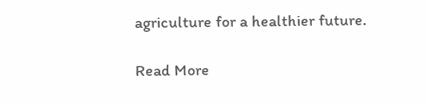agriculture for a healthier future.

Read More